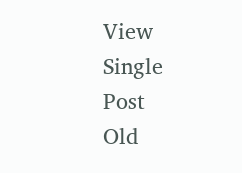View Single Post
Old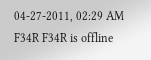04-27-2011, 02:29 AM
F34R F34R is offline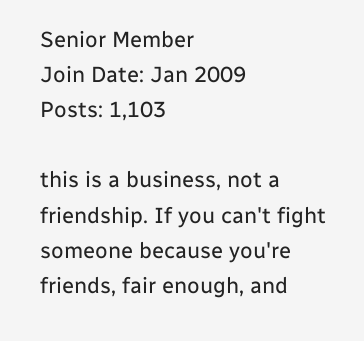Senior Member
Join Date: Jan 2009
Posts: 1,103

this is a business, not a friendship. If you can't fight someone because you're friends, fair enough, and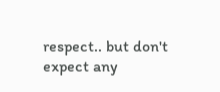respect.. but don't expect any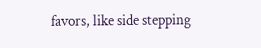favors, like side stepping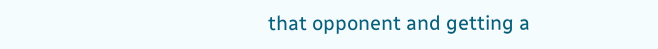that opponent and getting a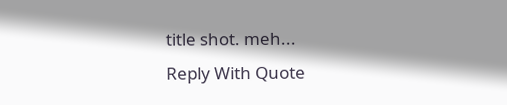title shot. meh...
Reply With Quote